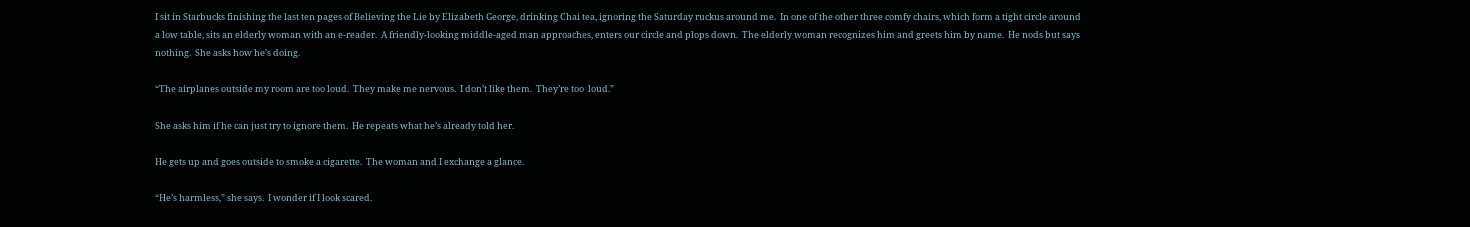I sit in Starbucks finishing the last ten pages of Believing the Lie by Elizabeth George, drinking Chai tea, ignoring the Saturday ruckus around me.  In one of the other three comfy chairs, which form a tight circle around a low table, sits an elderly woman with an e-reader.  A friendly-looking middle-aged man approaches, enters our circle and plops down.  The elderly woman recognizes him and greets him by name.  He nods but says nothing.  She asks how he’s doing.

“The airplanes outside my room are too loud.  They make me nervous.  I don’t like them.  They’re too  loud.”

She asks him if he can just try to ignore them.  He repeats what he’s already told her.

He gets up and goes outside to smoke a cigarette.  The woman and I exchange a glance.

“He’s harmless,” she says.  I wonder if I look scared.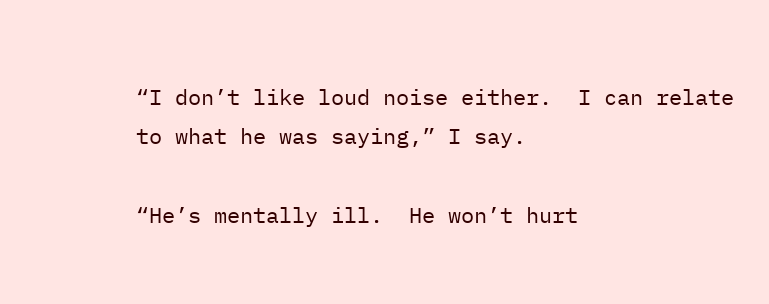“I don’t like loud noise either.  I can relate to what he was saying,” I say.

“He’s mentally ill.  He won’t hurt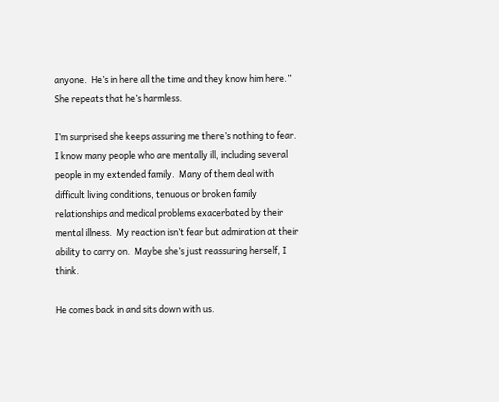anyone.  He’s in here all the time and they know him here.”  She repeats that he’s harmless.

I’m surprised she keeps assuring me there’s nothing to fear.  I know many people who are mentally ill, including several people in my extended family.  Many of them deal with difficult living conditions, tenuous or broken family relationships and medical problems exacerbated by their mental illness.  My reaction isn’t fear but admiration at their ability to carry on.  Maybe she’s just reassuring herself, I think.

He comes back in and sits down with us.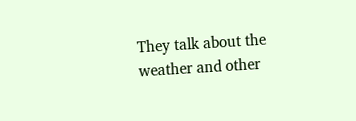They talk about the weather and other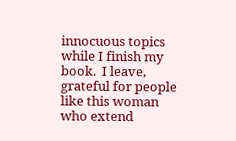innocuous topics while I finish my book.  I leave, grateful for people like this woman who extend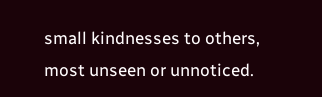small kindnesses to others, most unseen or unnoticed.